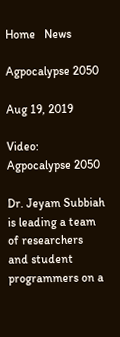Home   News

Agpocalypse 2050

Aug 19, 2019

Video: Agpocalypse 2050

Dr. Jeyam Subbiah is leading a team of researchers and student programmers on a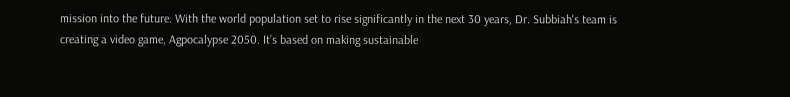mission into the future. With the world population set to rise significantly in the next 30 years, Dr. Subbiah's team is creating a video game, Agpocalypse 2050. It’s based on making sustainable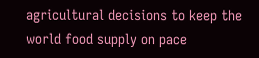agricultural decisions to keep the world food supply on pace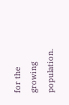for the growing population.